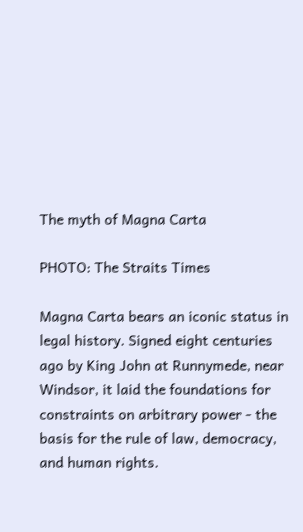The myth of Magna Carta

PHOTO: The Straits Times

Magna Carta bears an iconic status in legal history. Signed eight centuries ago by King John at Runnymede, near Windsor, it laid the foundations for constraints on arbitrary power - the basis for the rule of law, democracy, and human rights.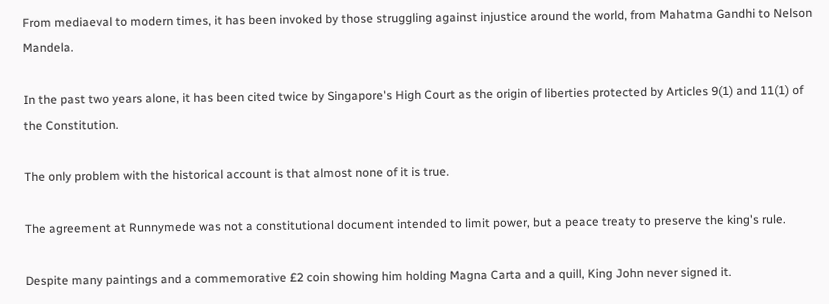From mediaeval to modern times, it has been invoked by those struggling against injustice around the world, from Mahatma Gandhi to Nelson Mandela.

In the past two years alone, it has been cited twice by Singapore's High Court as the origin of liberties protected by Articles 9(1) and 11(1) of the Constitution.

The only problem with the historical account is that almost none of it is true.

The agreement at Runnymede was not a constitutional document intended to limit power, but a peace treaty to preserve the king's rule.

Despite many paintings and a commemorative £2 coin showing him holding Magna Carta and a quill, King John never signed it.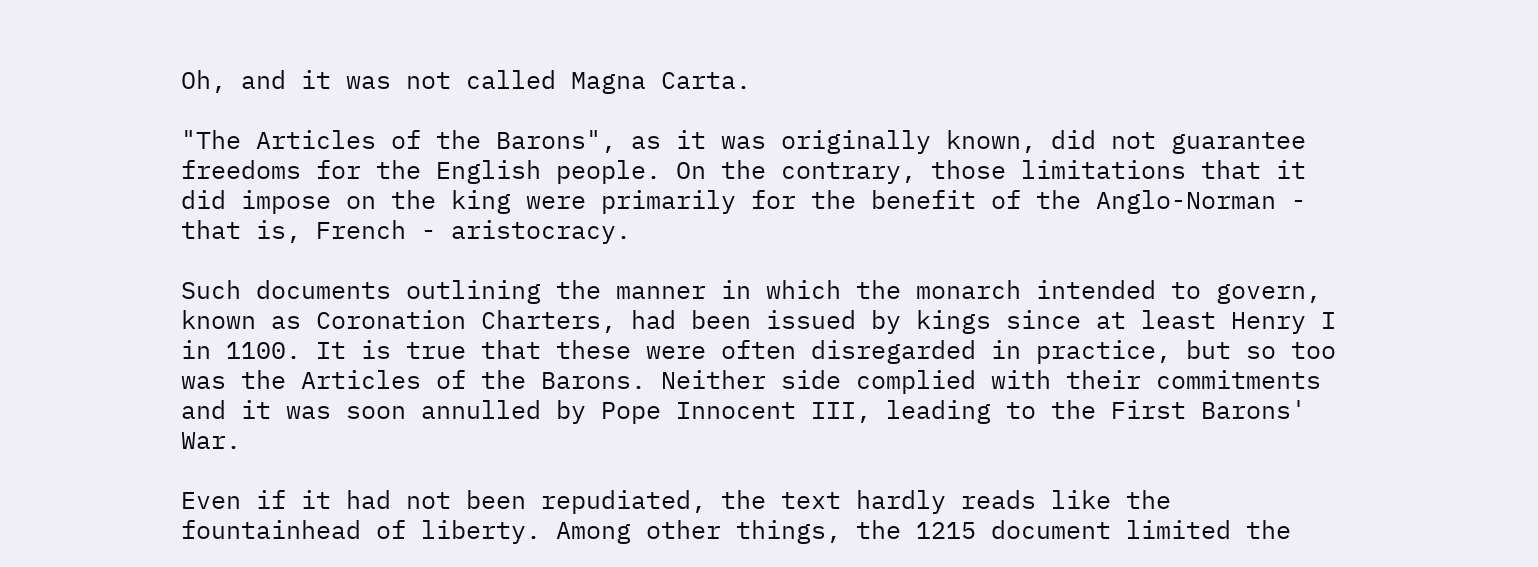Oh, and it was not called Magna Carta.

"The Articles of the Barons", as it was originally known, did not guarantee freedoms for the English people. On the contrary, those limitations that it did impose on the king were primarily for the benefit of the Anglo-Norman - that is, French - aristocracy.

Such documents outlining the manner in which the monarch intended to govern, known as Coronation Charters, had been issued by kings since at least Henry I in 1100. It is true that these were often disregarded in practice, but so too was the Articles of the Barons. Neither side complied with their commitments and it was soon annulled by Pope Innocent III, leading to the First Barons' War.

Even if it had not been repudiated, the text hardly reads like the fountainhead of liberty. Among other things, the 1215 document limited the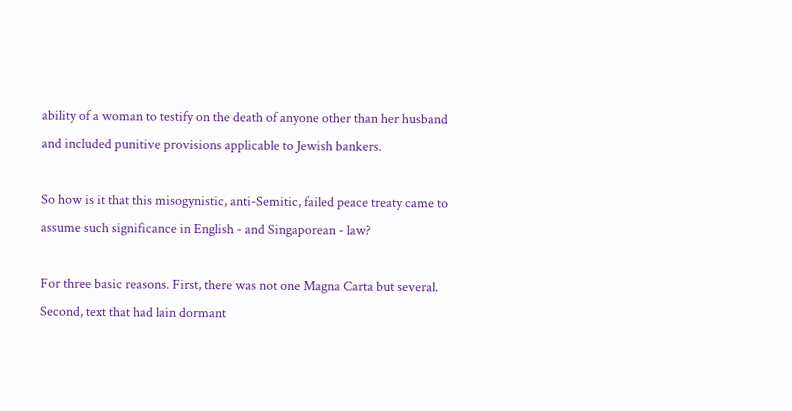ability of a woman to testify on the death of anyone other than her husband and included punitive provisions applicable to Jewish bankers.

So how is it that this misogynistic, anti-Semitic, failed peace treaty came to assume such significance in English - and Singaporean - law?

For three basic reasons. First, there was not one Magna Carta but several. Second, text that had lain dormant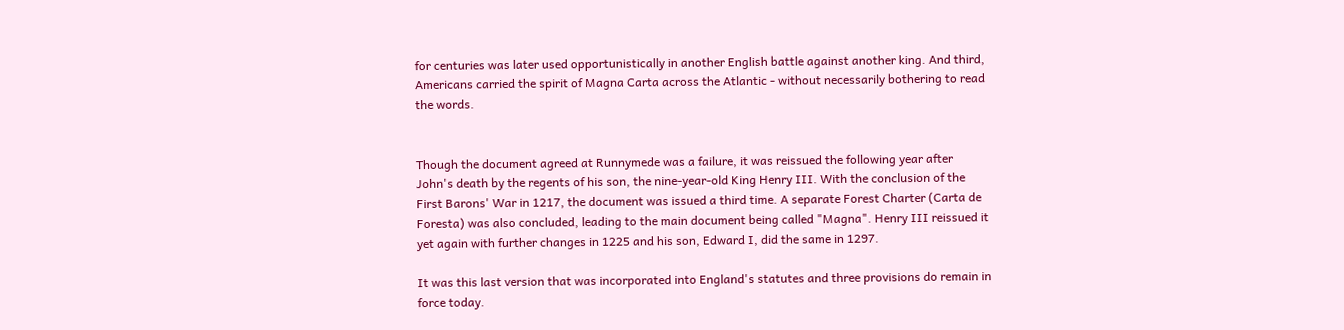for centuries was later used opportunistically in another English battle against another king. And third, Americans carried the spirit of Magna Carta across the Atlantic - without necessarily bothering to read the words.


Though the document agreed at Runnymede was a failure, it was reissued the following year after John's death by the regents of his son, the nine-year-old King Henry III. With the conclusion of the First Barons' War in 1217, the document was issued a third time. A separate Forest Charter (Carta de Foresta) was also concluded, leading to the main document being called "Magna". Henry III reissued it yet again with further changes in 1225 and his son, Edward I, did the same in 1297.

It was this last version that was incorporated into England's statutes and three provisions do remain in force today.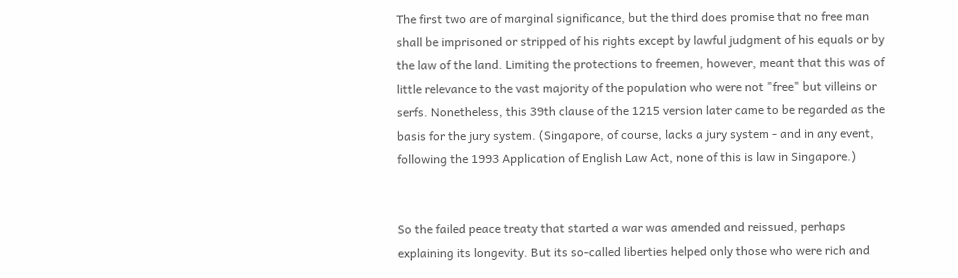The first two are of marginal significance, but the third does promise that no free man shall be imprisoned or stripped of his rights except by lawful judgment of his equals or by the law of the land. Limiting the protections to freemen, however, meant that this was of little relevance to the vast majority of the population who were not "free" but villeins or serfs. Nonetheless, this 39th clause of the 1215 version later came to be regarded as the basis for the jury system. (Singapore, of course, lacks a jury system - and in any event, following the 1993 Application of English Law Act, none of this is law in Singapore.)


So the failed peace treaty that started a war was amended and reissued, perhaps explaining its longevity. But its so-called liberties helped only those who were rich and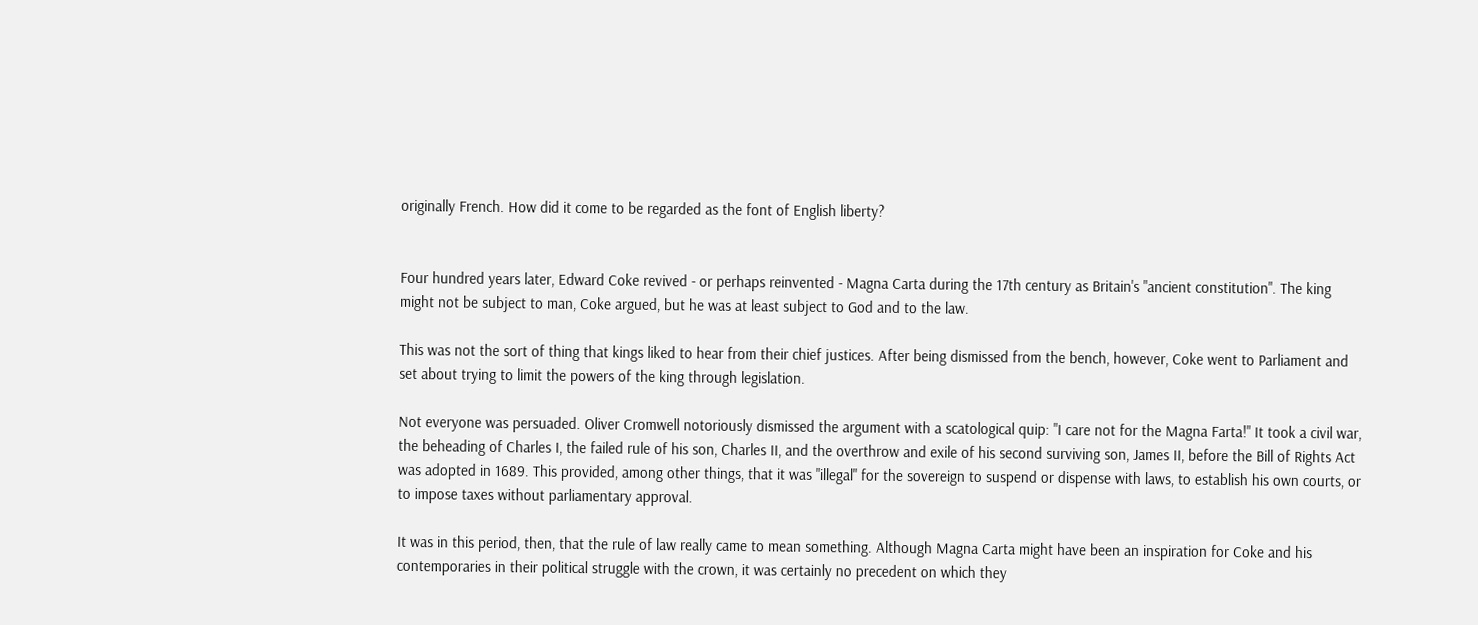originally French. How did it come to be regarded as the font of English liberty?


Four hundred years later, Edward Coke revived - or perhaps reinvented - Magna Carta during the 17th century as Britain's "ancient constitution". The king might not be subject to man, Coke argued, but he was at least subject to God and to the law.

This was not the sort of thing that kings liked to hear from their chief justices. After being dismissed from the bench, however, Coke went to Parliament and set about trying to limit the powers of the king through legislation.

Not everyone was persuaded. Oliver Cromwell notoriously dismissed the argument with a scatological quip: "I care not for the Magna Farta!" It took a civil war, the beheading of Charles I, the failed rule of his son, Charles II, and the overthrow and exile of his second surviving son, James II, before the Bill of Rights Act was adopted in 1689. This provided, among other things, that it was "illegal" for the sovereign to suspend or dispense with laws, to establish his own courts, or to impose taxes without parliamentary approval.

It was in this period, then, that the rule of law really came to mean something. Although Magna Carta might have been an inspiration for Coke and his contemporaries in their political struggle with the crown, it was certainly no precedent on which they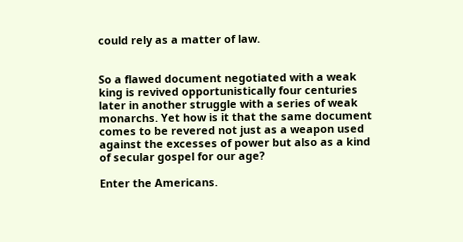could rely as a matter of law.


So a flawed document negotiated with a weak king is revived opportunistically four centuries later in another struggle with a series of weak monarchs. Yet how is it that the same document comes to be revered not just as a weapon used against the excesses of power but also as a kind of secular gospel for our age?

Enter the Americans.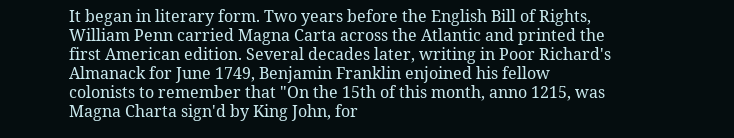It began in literary form. Two years before the English Bill of Rights, William Penn carried Magna Carta across the Atlantic and printed the first American edition. Several decades later, writing in Poor Richard's Almanack for June 1749, Benjamin Franklin enjoined his fellow colonists to remember that "On the 15th of this month, anno 1215, was Magna Charta sign'd by King John, for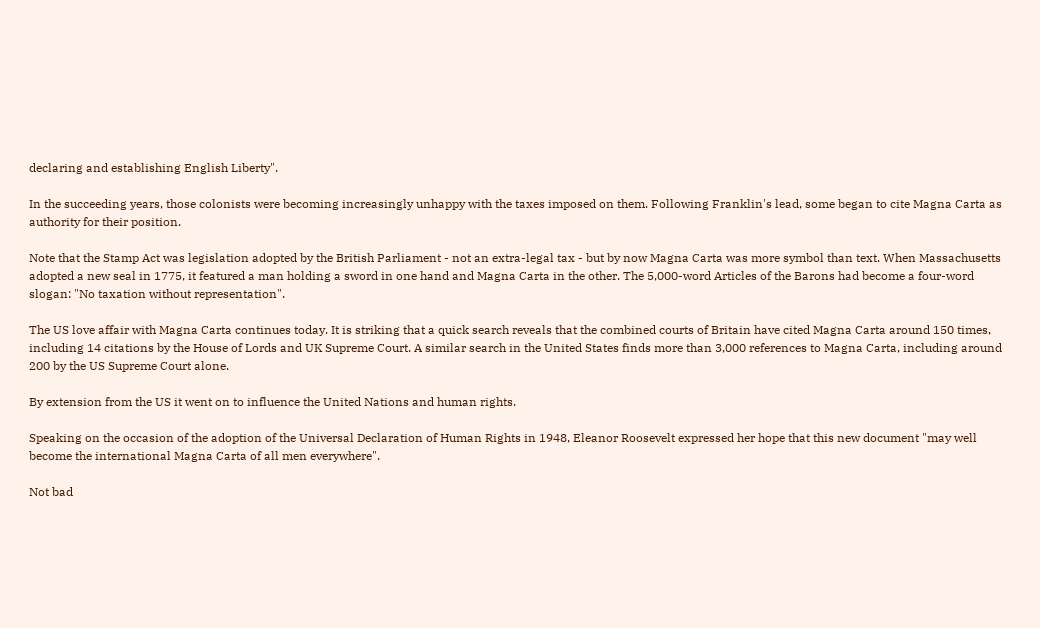declaring and establishing English Liberty".

In the succeeding years, those colonists were becoming increasingly unhappy with the taxes imposed on them. Following Franklin's lead, some began to cite Magna Carta as authority for their position.

Note that the Stamp Act was legislation adopted by the British Parliament - not an extra-legal tax - but by now Magna Carta was more symbol than text. When Massachusetts adopted a new seal in 1775, it featured a man holding a sword in one hand and Magna Carta in the other. The 5,000-word Articles of the Barons had become a four-word slogan: "No taxation without representation".

The US love affair with Magna Carta continues today. It is striking that a quick search reveals that the combined courts of Britain have cited Magna Carta around 150 times, including 14 citations by the House of Lords and UK Supreme Court. A similar search in the United States finds more than 3,000 references to Magna Carta, including around 200 by the US Supreme Court alone.

By extension from the US it went on to influence the United Nations and human rights.

Speaking on the occasion of the adoption of the Universal Declaration of Human Rights in 1948, Eleanor Roosevelt expressed her hope that this new document "may well become the international Magna Carta of all men everywhere".

Not bad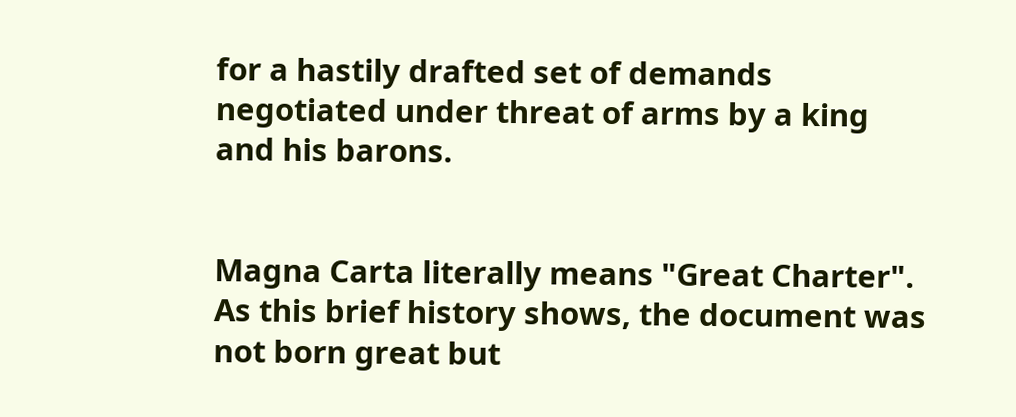for a hastily drafted set of demands negotiated under threat of arms by a king and his barons.


Magna Carta literally means "Great Charter". As this brief history shows, the document was not born great but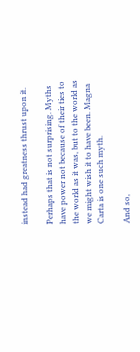instead had greatness thrust upon it.

Perhaps that is not surprising. Myths have power not because of their ties to the world as it was, but to the world as we might wish it to have been. Magna Carta is one such myth.

And so,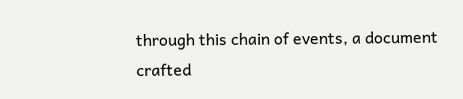through this chain of events, a document crafted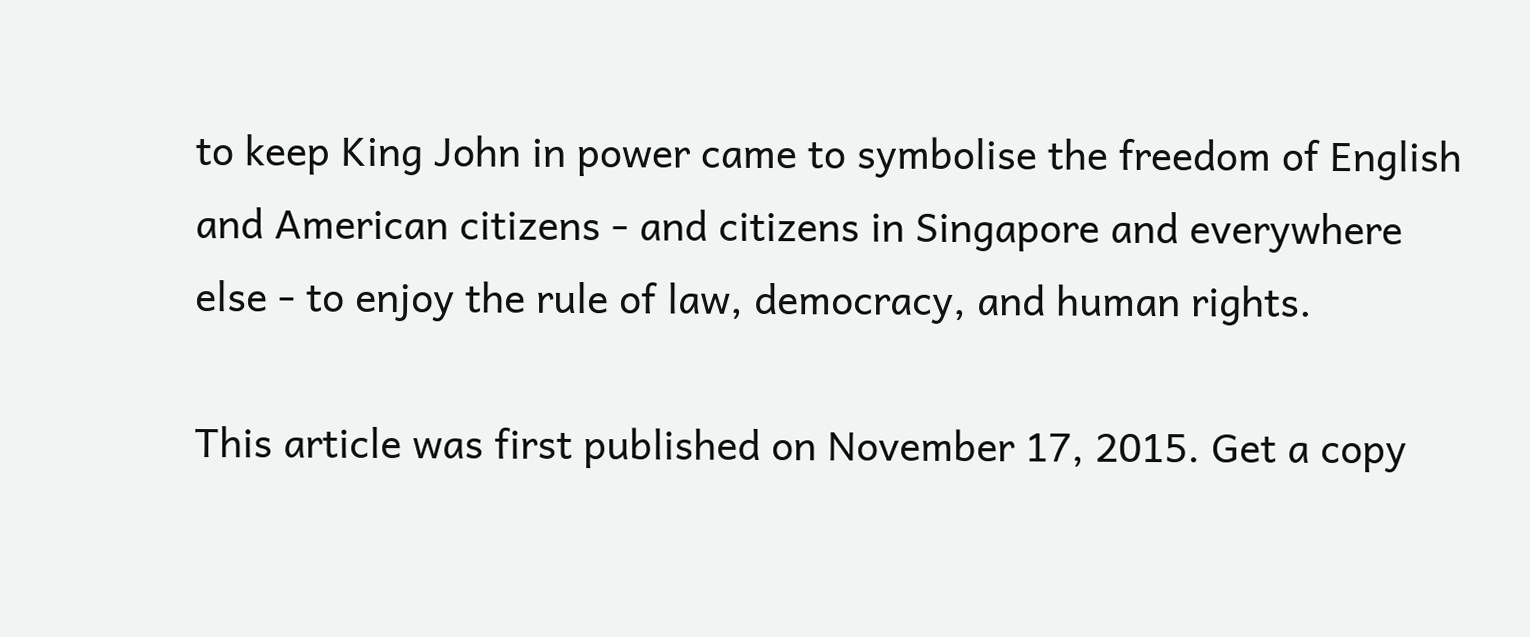to keep King John in power came to symbolise the freedom of English and American citizens - and citizens in Singapore and everywhere else - to enjoy the rule of law, democracy, and human rights.

This article was first published on November 17, 2015. Get a copy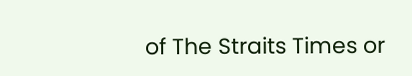of The Straits Times or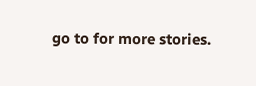go to for more stories.